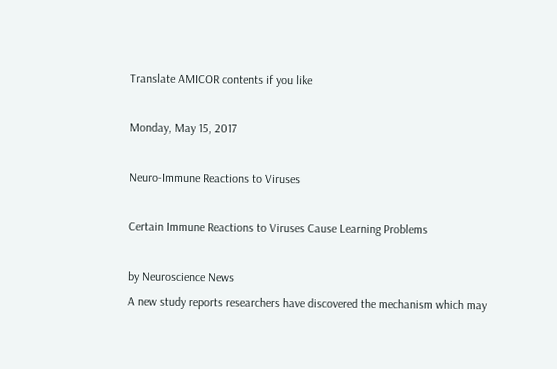Translate AMICOR contents if you like

Monday, May 15, 2017

Neuro-Immune Reactions to Viruses

Certain Immune Reactions to Viruses Cause Learning Problems

by Neuroscience News
A new study reports researchers have discovered the mechanism which may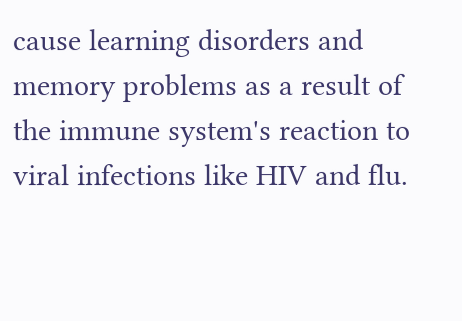cause learning disorders and memory problems as a result of the immune system's reaction to viral infections like HIV and flu.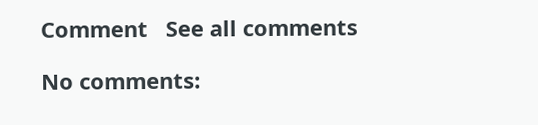Comment   See all comments

No comments: